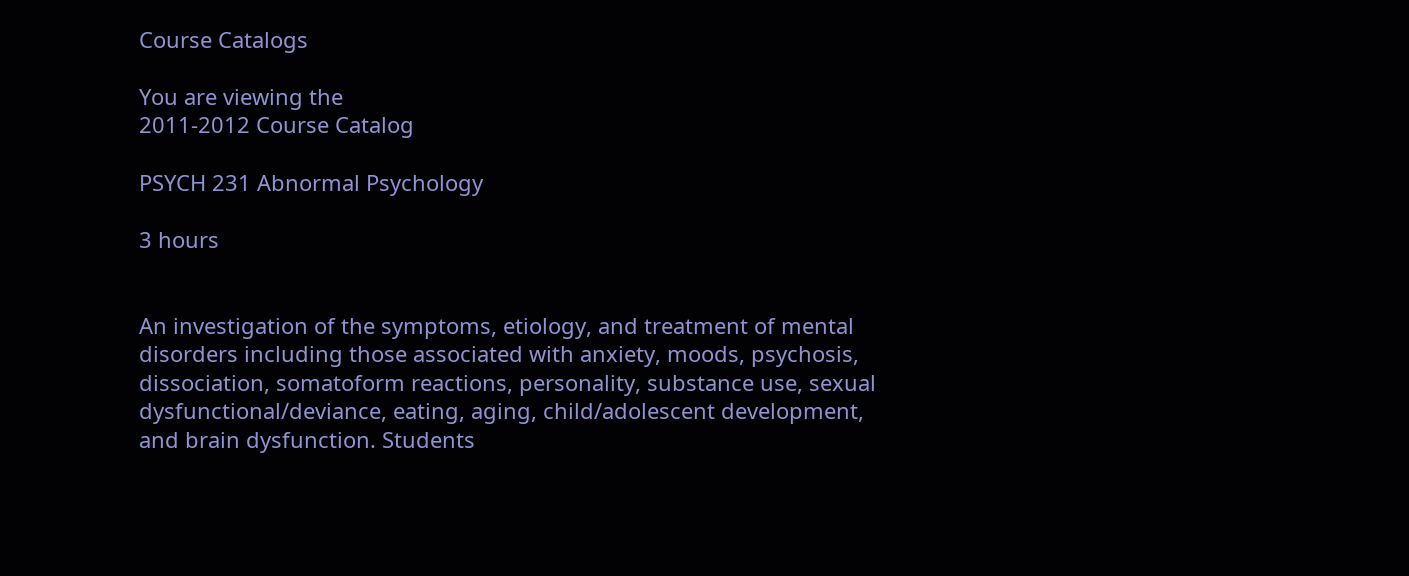Course Catalogs

You are viewing the
2011-2012 Course Catalog

PSYCH 231 Abnormal Psychology

3 hours


An investigation of the symptoms, etiology, and treatment of mental disorders including those associated with anxiety, moods, psychosis, dissociation, somatoform reactions, personality, substance use, sexual dysfunctional/deviance, eating, aging, child/adolescent development, and brain dysfunction. Students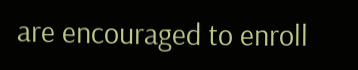are encouraged to enroll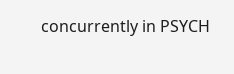concurrently in PSYCH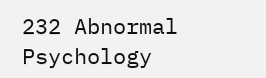232 Abnormal Psychology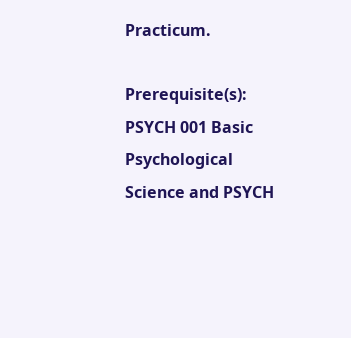Practicum.

Prerequisite(s): PSYCH 001 Basic Psychological Science and PSYCH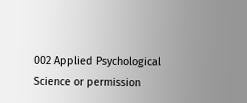002 Applied Psychological Science or permission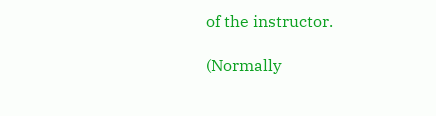of the instructor.

(Normally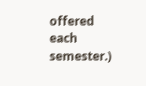offered each semester.)